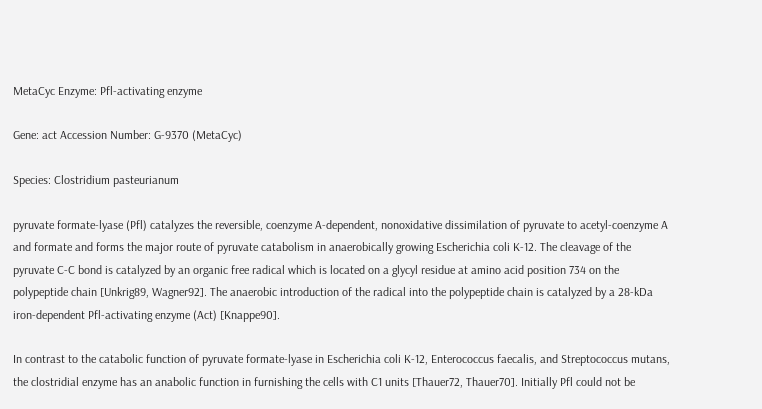MetaCyc Enzyme: Pfl-activating enzyme

Gene: act Accession Number: G-9370 (MetaCyc)

Species: Clostridium pasteurianum

pyruvate formate-lyase (Pfl) catalyzes the reversible, coenzyme A-dependent, nonoxidative dissimilation of pyruvate to acetyl-coenzyme A and formate and forms the major route of pyruvate catabolism in anaerobically growing Escherichia coli K-12. The cleavage of the pyruvate C-C bond is catalyzed by an organic free radical which is located on a glycyl residue at amino acid position 734 on the polypeptide chain [Unkrig89, Wagner92]. The anaerobic introduction of the radical into the polypeptide chain is catalyzed by a 28-kDa iron-dependent Pfl-activating enzyme (Act) [Knappe90].

In contrast to the catabolic function of pyruvate formate-lyase in Escherichia coli K-12, Enterococcus faecalis, and Streptococcus mutans, the clostridial enzyme has an anabolic function in furnishing the cells with C1 units [Thauer72, Thauer70]. Initially Pfl could not be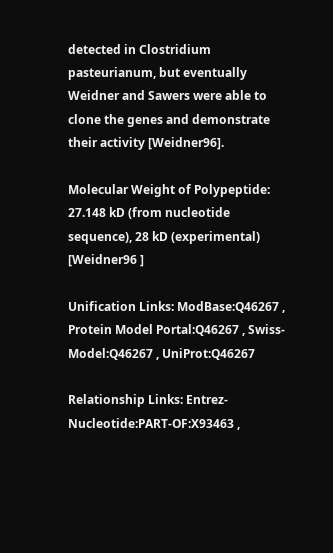detected in Clostridium pasteurianum, but eventually Weidner and Sawers were able to clone the genes and demonstrate their activity [Weidner96].

Molecular Weight of Polypeptide: 27.148 kD (from nucleotide sequence), 28 kD (experimental) [Weidner96 ]

Unification Links: ModBase:Q46267 , Protein Model Portal:Q46267 , Swiss-Model:Q46267 , UniProt:Q46267

Relationship Links: Entrez-Nucleotide:PART-OF:X93463 ,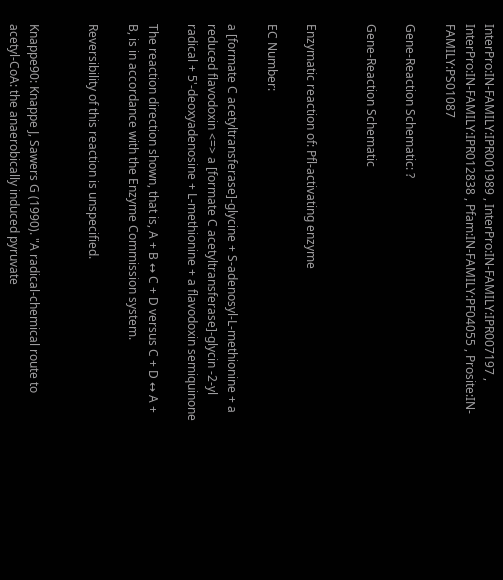InterPro:IN-FAMILY:IPR001989 , InterPro:IN-FAMILY:IPR007197 , InterPro:IN-FAMILY:IPR012838 , Pfam:IN-FAMILY:PF04055 , Prosite:IN-FAMILY:PS01087

Gene-Reaction Schematic: ?

Gene-Reaction Schematic


Enzymatic reaction of: Pfl-activating enzyme

EC Number:

a [formate C acetyltransferase]-glycine + S-adenosyl-L-methionine + a reduced flavodoxin <=> a [formate C acetyltransferase]-glycin -2-yl radical + 5'-deoxyadenosine + L-methionine + a flavodoxin semiquinone

The reaction direction shown, that is, A + B ↔ C + D versus C + D ↔ A + B, is in accordance with the Enzyme Commission system.

Reversibility of this reaction is unspecified.


Knappe90: Knappe J, Sawers G (1990). "A radical-chemical route to acetyl-CoA: the anaerobically induced pyruvate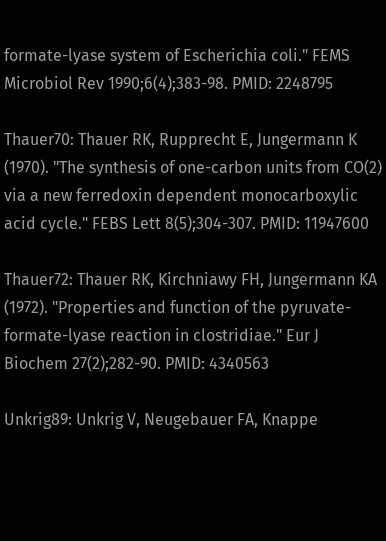formate-lyase system of Escherichia coli." FEMS Microbiol Rev 1990;6(4);383-98. PMID: 2248795

Thauer70: Thauer RK, Rupprecht E, Jungermann K (1970). "The synthesis of one-carbon units from CO(2) via a new ferredoxin dependent monocarboxylic acid cycle." FEBS Lett 8(5);304-307. PMID: 11947600

Thauer72: Thauer RK, Kirchniawy FH, Jungermann KA (1972). "Properties and function of the pyruvate-formate-lyase reaction in clostridiae." Eur J Biochem 27(2);282-90. PMID: 4340563

Unkrig89: Unkrig V, Neugebauer FA, Knappe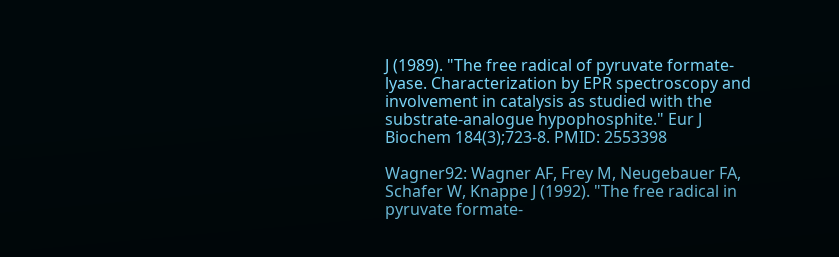J (1989). "The free radical of pyruvate formate-lyase. Characterization by EPR spectroscopy and involvement in catalysis as studied with the substrate-analogue hypophosphite." Eur J Biochem 184(3);723-8. PMID: 2553398

Wagner92: Wagner AF, Frey M, Neugebauer FA, Schafer W, Knappe J (1992). "The free radical in pyruvate formate-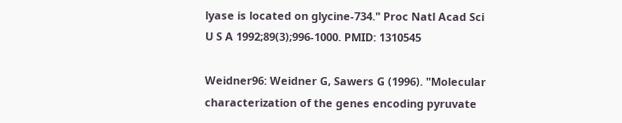lyase is located on glycine-734." Proc Natl Acad Sci U S A 1992;89(3);996-1000. PMID: 1310545

Weidner96: Weidner G, Sawers G (1996). "Molecular characterization of the genes encoding pyruvate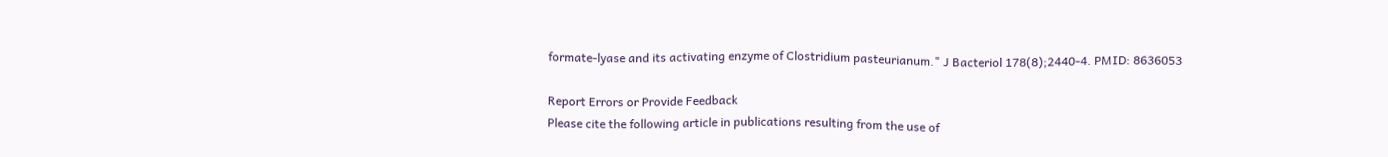formate-lyase and its activating enzyme of Clostridium pasteurianum." J Bacteriol 178(8);2440-4. PMID: 8636053

Report Errors or Provide Feedback
Please cite the following article in publications resulting from the use of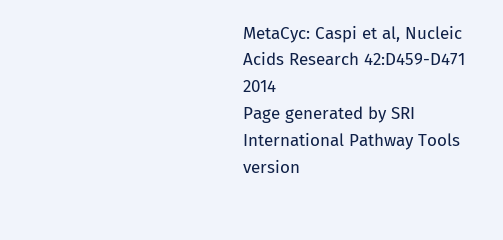MetaCyc: Caspi et al, Nucleic Acids Research 42:D459-D471 2014
Page generated by SRI International Pathway Tools version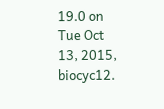19.0 on Tue Oct 13, 2015, biocyc12.